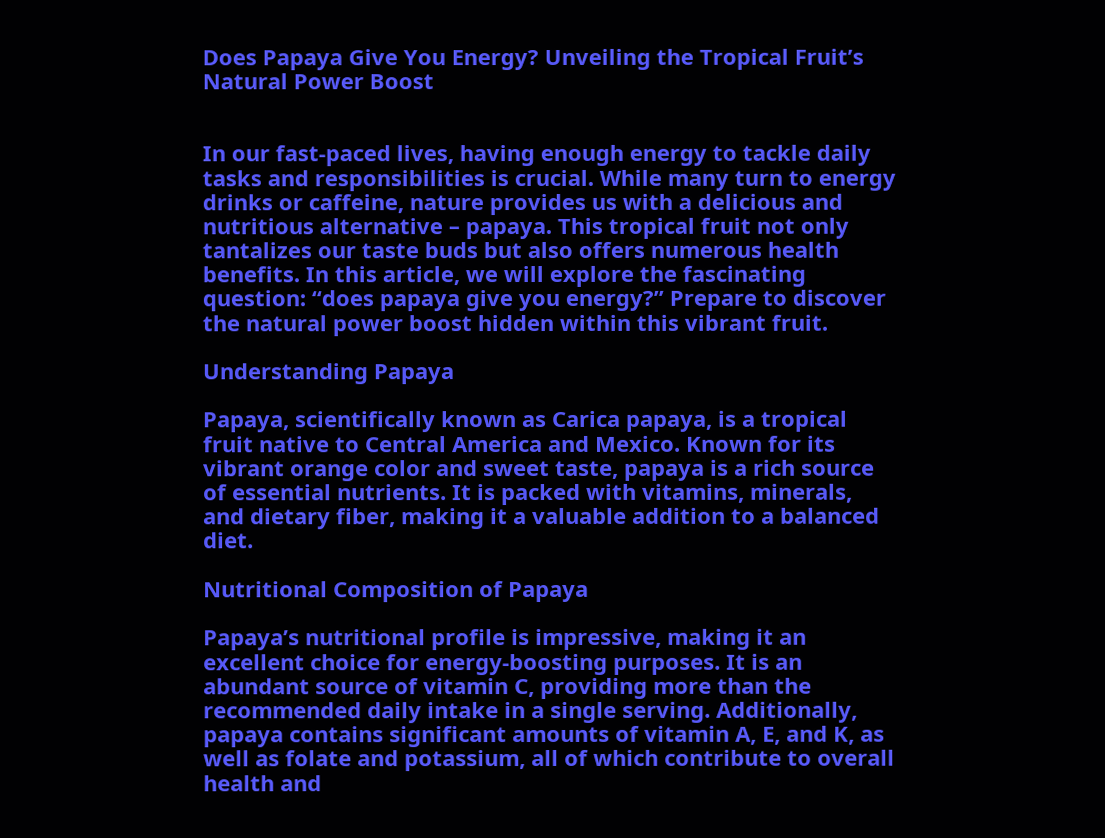Does Papaya Give You Energy? Unveiling the Tropical Fruit’s Natural Power Boost


In our fast-paced lives, having enough energy to tackle daily tasks and responsibilities is crucial. While many turn to energy drinks or caffeine, nature provides us with a delicious and nutritious alternative – papaya. This tropical fruit not only tantalizes our taste buds but also offers numerous health benefits. In this article, we will explore the fascinating question: “does papaya give you energy?” Prepare to discover the natural power boost hidden within this vibrant fruit.

Understanding Papaya

Papaya, scientifically known as Carica papaya, is a tropical fruit native to Central America and Mexico. Known for its vibrant orange color and sweet taste, papaya is a rich source of essential nutrients. It is packed with vitamins, minerals, and dietary fiber, making it a valuable addition to a balanced diet.

Nutritional Composition of Papaya

Papaya’s nutritional profile is impressive, making it an excellent choice for energy-boosting purposes. It is an abundant source of vitamin C, providing more than the recommended daily intake in a single serving. Additionally, papaya contains significant amounts of vitamin A, E, and K, as well as folate and potassium, all of which contribute to overall health and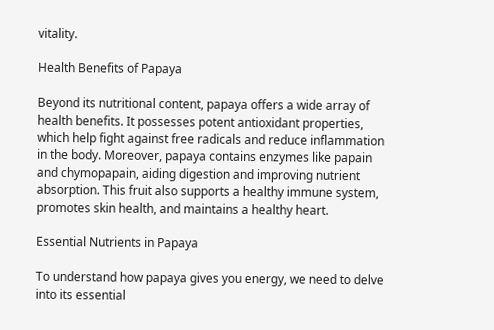vitality.

Health Benefits of Papaya

Beyond its nutritional content, papaya offers a wide array of health benefits. It possesses potent antioxidant properties, which help fight against free radicals and reduce inflammation in the body. Moreover, papaya contains enzymes like papain and chymopapain, aiding digestion and improving nutrient absorption. This fruit also supports a healthy immune system, promotes skin health, and maintains a healthy heart.

Essential Nutrients in Papaya

To understand how papaya gives you energy, we need to delve into its essential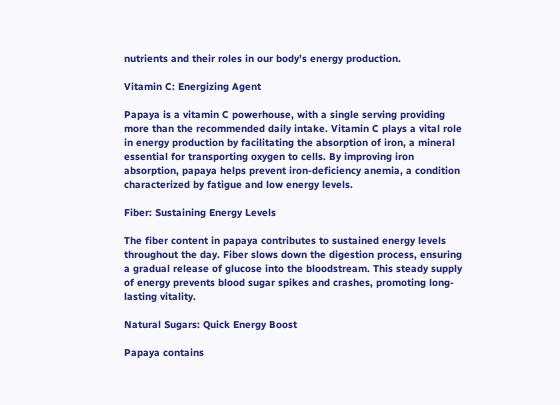nutrients and their roles in our body’s energy production.

Vitamin C: Energizing Agent

Papaya is a vitamin C powerhouse, with a single serving providing more than the recommended daily intake. Vitamin C plays a vital role in energy production by facilitating the absorption of iron, a mineral essential for transporting oxygen to cells. By improving iron absorption, papaya helps prevent iron-deficiency anemia, a condition characterized by fatigue and low energy levels.

Fiber: Sustaining Energy Levels

The fiber content in papaya contributes to sustained energy levels throughout the day. Fiber slows down the digestion process, ensuring a gradual release of glucose into the bloodstream. This steady supply of energy prevents blood sugar spikes and crashes, promoting long-lasting vitality.

Natural Sugars: Quick Energy Boost

Papaya contains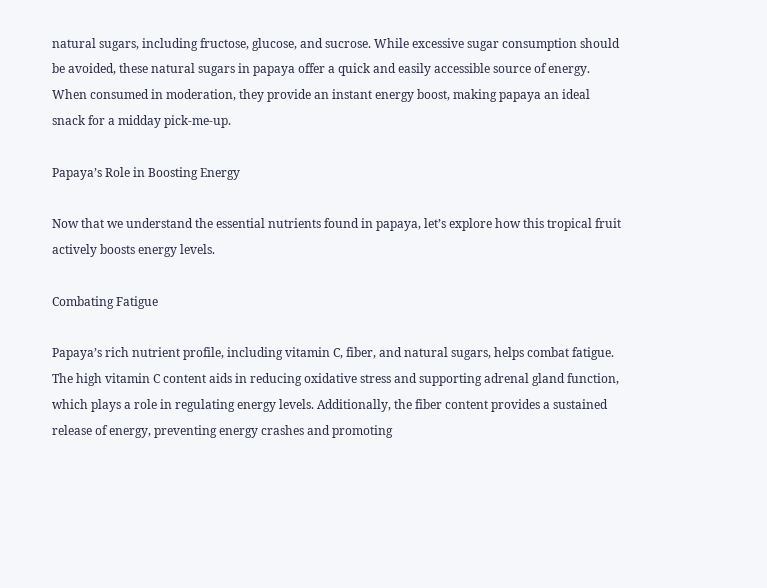natural sugars, including fructose, glucose, and sucrose. While excessive sugar consumption should be avoided, these natural sugars in papaya offer a quick and easily accessible source of energy. When consumed in moderation, they provide an instant energy boost, making papaya an ideal snack for a midday pick-me-up.

Papaya’s Role in Boosting Energy

Now that we understand the essential nutrients found in papaya, let’s explore how this tropical fruit actively boosts energy levels.

Combating Fatigue

Papaya’s rich nutrient profile, including vitamin C, fiber, and natural sugars, helps combat fatigue. The high vitamin C content aids in reducing oxidative stress and supporting adrenal gland function, which plays a role in regulating energy levels. Additionally, the fiber content provides a sustained release of energy, preventing energy crashes and promoting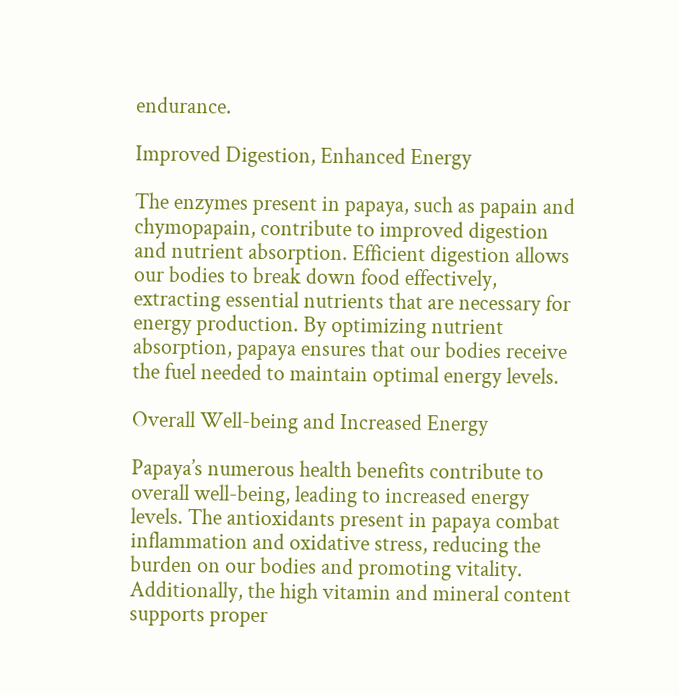endurance.

Improved Digestion, Enhanced Energy

The enzymes present in papaya, such as papain and chymopapain, contribute to improved digestion and nutrient absorption. Efficient digestion allows our bodies to break down food effectively, extracting essential nutrients that are necessary for energy production. By optimizing nutrient absorption, papaya ensures that our bodies receive the fuel needed to maintain optimal energy levels.

Overall Well-being and Increased Energy

Papaya’s numerous health benefits contribute to overall well-being, leading to increased energy levels. The antioxidants present in papaya combat inflammation and oxidative stress, reducing the burden on our bodies and promoting vitality. Additionally, the high vitamin and mineral content supports proper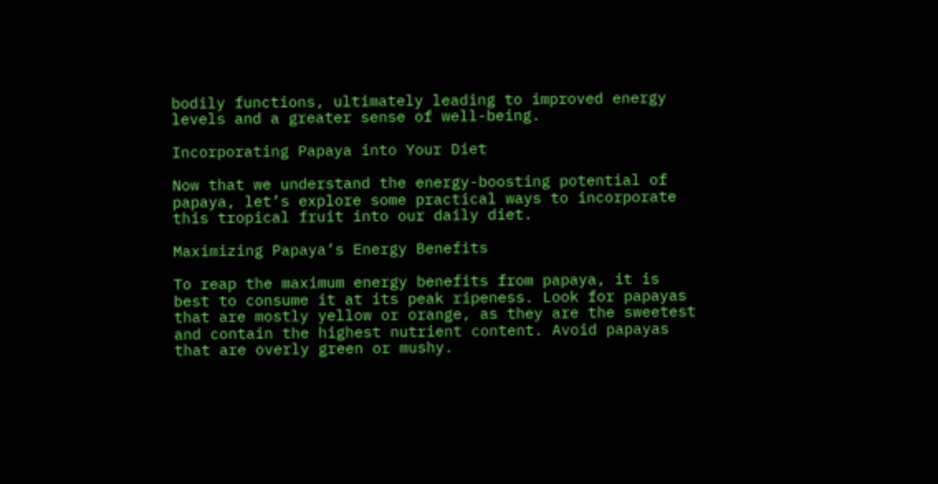bodily functions, ultimately leading to improved energy levels and a greater sense of well-being.

Incorporating Papaya into Your Diet

Now that we understand the energy-boosting potential of papaya, let’s explore some practical ways to incorporate this tropical fruit into our daily diet.

Maximizing Papaya’s Energy Benefits

To reap the maximum energy benefits from papaya, it is best to consume it at its peak ripeness. Look for papayas that are mostly yellow or orange, as they are the sweetest and contain the highest nutrient content. Avoid papayas that are overly green or mushy.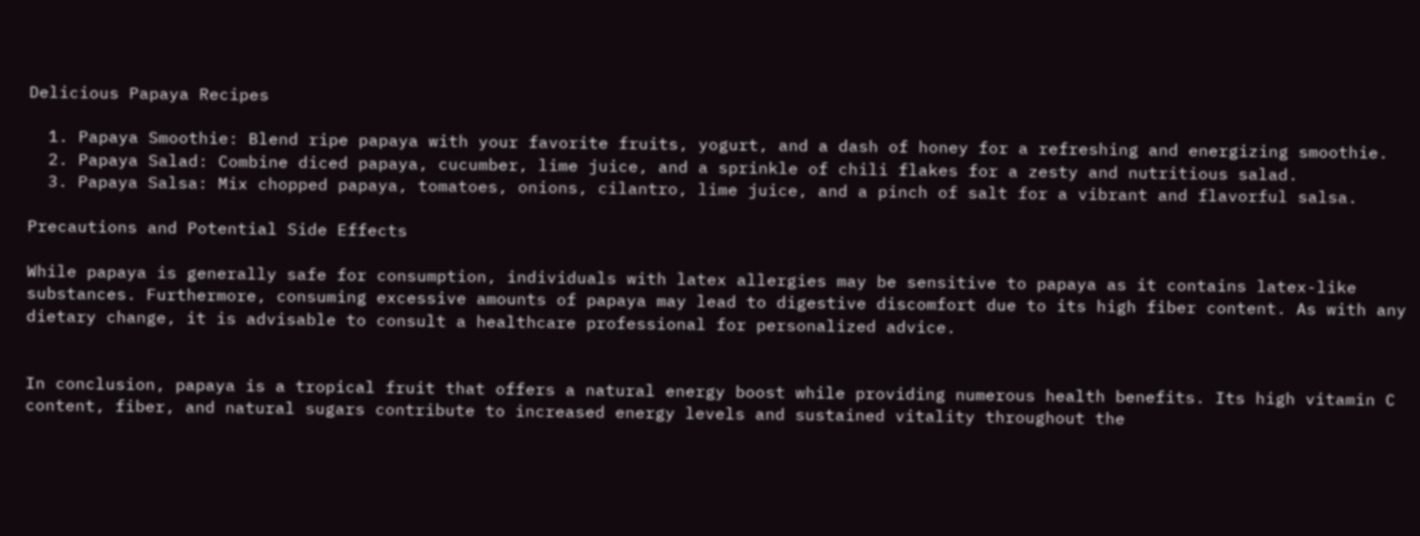Delicious Papaya Recipes

  1. Papaya Smoothie: Blend ripe papaya with your favorite fruits, yogurt, and a dash of honey for a refreshing and energizing smoothie.
  2. Papaya Salad: Combine diced papaya, cucumber, lime juice, and a sprinkle of chili flakes for a zesty and nutritious salad.
  3. Papaya Salsa: Mix chopped papaya, tomatoes, onions, cilantro, lime juice, and a pinch of salt for a vibrant and flavorful salsa.

Precautions and Potential Side Effects

While papaya is generally safe for consumption, individuals with latex allergies may be sensitive to papaya as it contains latex-like substances. Furthermore, consuming excessive amounts of papaya may lead to digestive discomfort due to its high fiber content. As with any dietary change, it is advisable to consult a healthcare professional for personalized advice.


In conclusion, papaya is a tropical fruit that offers a natural energy boost while providing numerous health benefits. Its high vitamin C content, fiber, and natural sugars contribute to increased energy levels and sustained vitality throughout the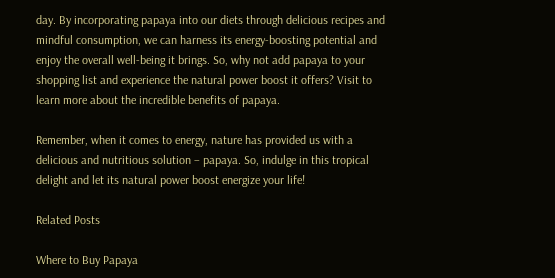day. By incorporating papaya into our diets through delicious recipes and mindful consumption, we can harness its energy-boosting potential and enjoy the overall well-being it brings. So, why not add papaya to your shopping list and experience the natural power boost it offers? Visit to learn more about the incredible benefits of papaya.

Remember, when it comes to energy, nature has provided us with a delicious and nutritious solution – papaya. So, indulge in this tropical delight and let its natural power boost energize your life!

Related Posts

Where to Buy Papaya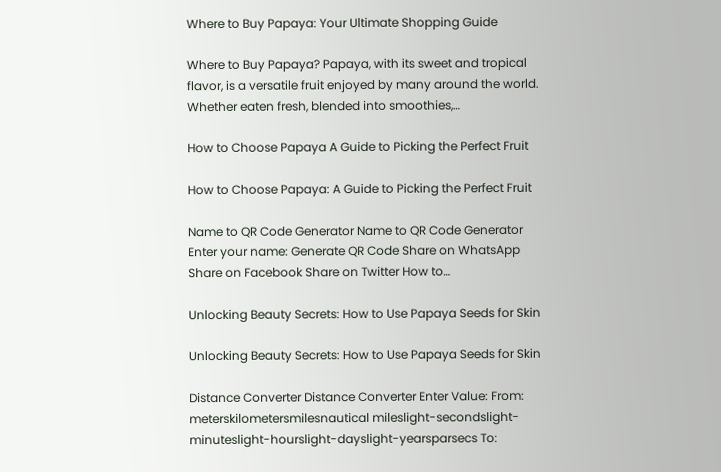Where to Buy Papaya: Your Ultimate Shopping Guide

Where to Buy Papaya? Papaya, with its sweet and tropical flavor, is a versatile fruit enjoyed by many around the world. Whether eaten fresh, blended into smoothies,…

How to Choose Papaya A Guide to Picking the Perfect Fruit

How to Choose Papaya: A Guide to Picking the Perfect Fruit

Name to QR Code Generator Name to QR Code Generator Enter your name: Generate QR Code Share on WhatsApp Share on Facebook Share on Twitter How to…

Unlocking Beauty Secrets: How to Use Papaya Seeds for Skin

Unlocking Beauty Secrets: How to Use Papaya Seeds for Skin

Distance Converter Distance Converter Enter Value: From: meterskilometersmilesnautical mileslight-secondslight-minuteslight-hourslight-dayslight-yearsparsecs To: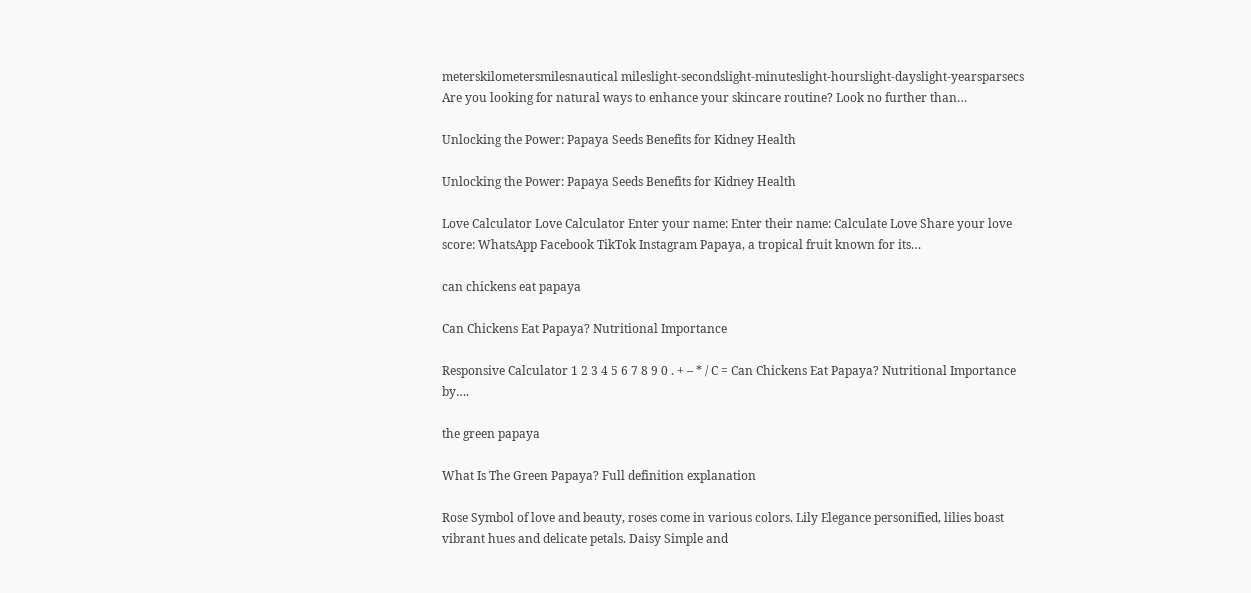meterskilometersmilesnautical mileslight-secondslight-minuteslight-hourslight-dayslight-yearsparsecs Are you looking for natural ways to enhance your skincare routine? Look no further than…

Unlocking the Power: Papaya Seeds Benefits for Kidney Health

Unlocking the Power: Papaya Seeds Benefits for Kidney Health

Love Calculator Love Calculator Enter your name: Enter their name: Calculate Love Share your love score: WhatsApp Facebook TikTok Instagram Papaya, a tropical fruit known for its…

can chickens eat papaya

Can Chickens Eat Papaya? Nutritional Importance

Responsive Calculator 1 2 3 4 5 6 7 8 9 0 . + – * / C = Can Chickens Eat Papaya? Nutritional Importance by….

the green papaya

What Is The Green Papaya? Full definition explanation

Rose Symbol of love and beauty, roses come in various colors. Lily Elegance personified, lilies boast vibrant hues and delicate petals. Daisy Simple and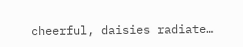cheerful, daisies radiate…